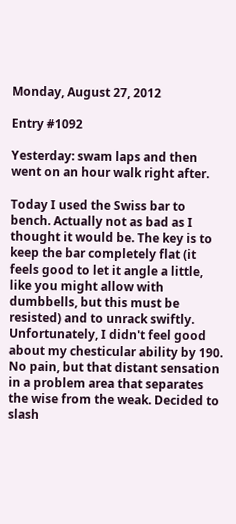Monday, August 27, 2012

Entry #1092

Yesterday: swam laps and then went on an hour walk right after.

Today I used the Swiss bar to bench. Actually not as bad as I thought it would be. The key is to keep the bar completely flat (it feels good to let it angle a little, like you might allow with dumbbells, but this must be resisted) and to unrack swiftly. Unfortunately, I didn't feel good about my chesticular ability by 190. No pain, but that distant sensation in a problem area that separates the wise from the weak. Decided to slash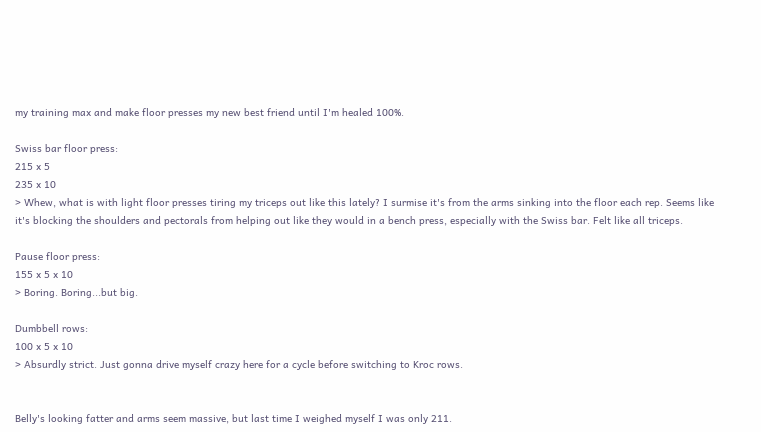my training max and make floor presses my new best friend until I'm healed 100%.

Swiss bar floor press:
215 x 5
235 x 10
> Whew, what is with light floor presses tiring my triceps out like this lately? I surmise it's from the arms sinking into the floor each rep. Seems like it's blocking the shoulders and pectorals from helping out like they would in a bench press, especially with the Swiss bar. Felt like all triceps.

Pause floor press:
155 x 5 x 10
> Boring. Boring...but big.

Dumbbell rows:
100 x 5 x 10
> Absurdly strict. Just gonna drive myself crazy here for a cycle before switching to Kroc rows.


Belly's looking fatter and arms seem massive, but last time I weighed myself I was only 211.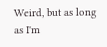Weird, but as long as I'm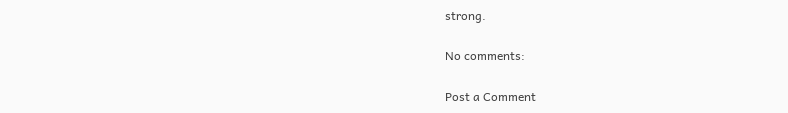strong.

No comments:

Post a Comment